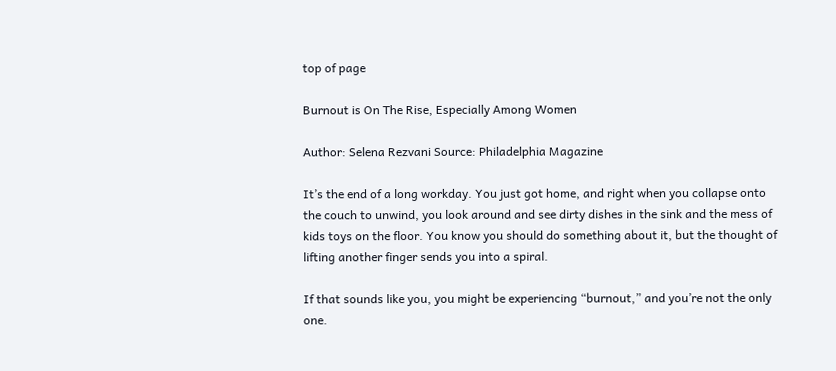top of page

Burnout is On The Rise, Especially Among Women

Author: Selena Rezvani Source: Philadelphia Magazine

It’s the end of a long workday. You just got home, and right when you collapse onto the couch to unwind, you look around and see dirty dishes in the sink and the mess of kids toys on the floor. You know you should do something about it, but the thought of lifting another finger sends you into a spiral.

If that sounds like you, you might be experiencing “burnout,” and you’re not the only one.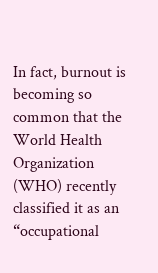In fact, burnout is becoming so common that the World Health Organization (WHO) recently classified it as an “occupational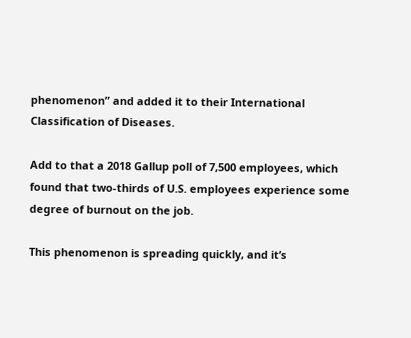phenomenon” and added it to their International Classification of Diseases.

Add to that a 2018 Gallup poll of 7,500 employees, which found that two-thirds of U.S. employees experience some degree of burnout on the job.

This phenomenon is spreading quickly, and it’s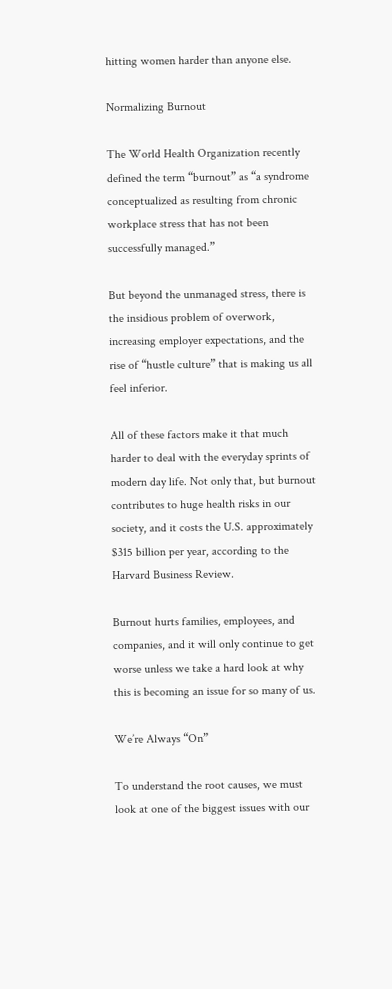hitting women harder than anyone else.

Normalizing Burnout

The World Health Organization recently defined the term “burnout” as “a syndrome conceptualized as resulting from chronic workplace stress that has not been successfully managed.”

But beyond the unmanaged stress, there is the insidious problem of overwork, increasing employer expectations, and the rise of “hustle culture” that is making us all feel inferior.

All of these factors make it that much harder to deal with the everyday sprints of modern day life. Not only that, but burnout contributes to huge health risks in our society, and it costs the U.S. approximately $315 billion per year, according to the Harvard Business Review.

Burnout hurts families, employees, and companies, and it will only continue to get worse unless we take a hard look at why this is becoming an issue for so many of us.

We’re Always “On”

To understand the root causes, we must look at one of the biggest issues with our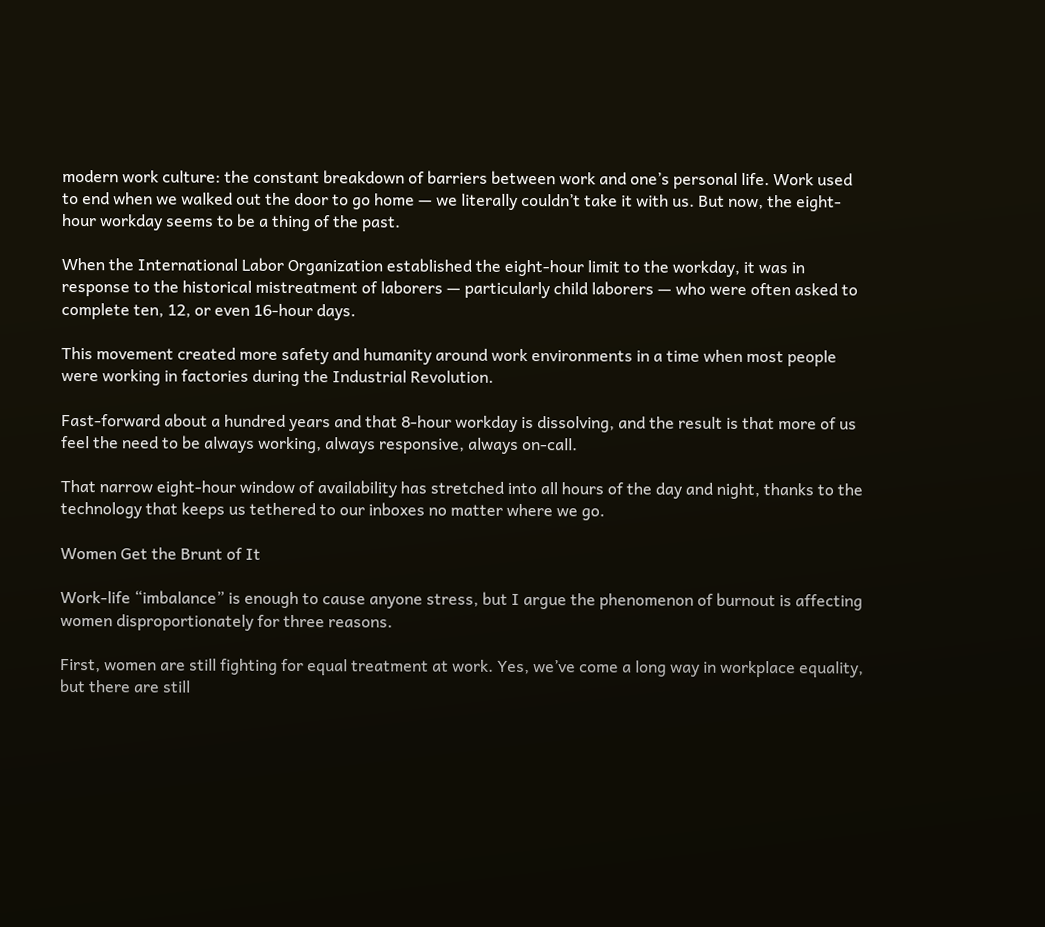modern work culture: the constant breakdown of barriers between work and one’s personal life. Work used to end when we walked out the door to go home — we literally couldn’t take it with us. But now, the eight-hour workday seems to be a thing of the past.

When the International Labor Organization established the eight-hour limit to the workday, it was in response to the historical mistreatment of laborers — particularly child laborers — who were often asked to complete ten, 12, or even 16-hour days.

This movement created more safety and humanity around work environments in a time when most people were working in factories during the Industrial Revolution.

Fast-forward about a hundred years and that 8-hour workday is dissolving, and the result is that more of us feel the need to be always working, always responsive, always on-call.

That narrow eight-hour window of availability has stretched into all hours of the day and night, thanks to the technology that keeps us tethered to our inboxes no matter where we go.

Women Get the Brunt of It

Work-life “imbalance” is enough to cause anyone stress, but I argue the phenomenon of burnout is affecting women disproportionately for three reasons.

First, women are still fighting for equal treatment at work. Yes, we’ve come a long way in workplace equality, but there are still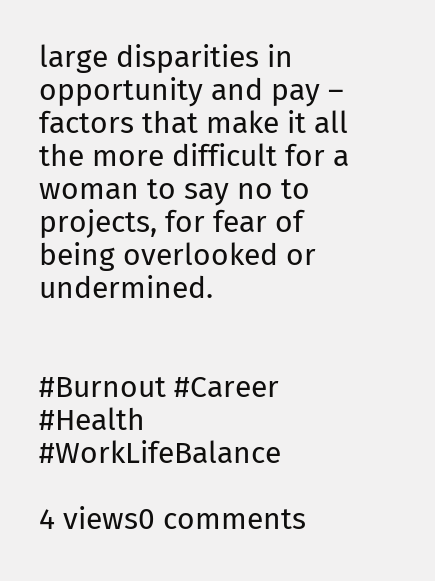large disparities in opportunity and pay – factors that make it all the more difficult for a woman to say no to projects, for fear of being overlooked or undermined.


#Burnout #Career #Health #WorkLifeBalance

4 views0 comments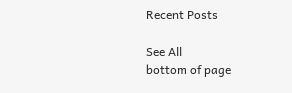Recent Posts

See All
bottom of page